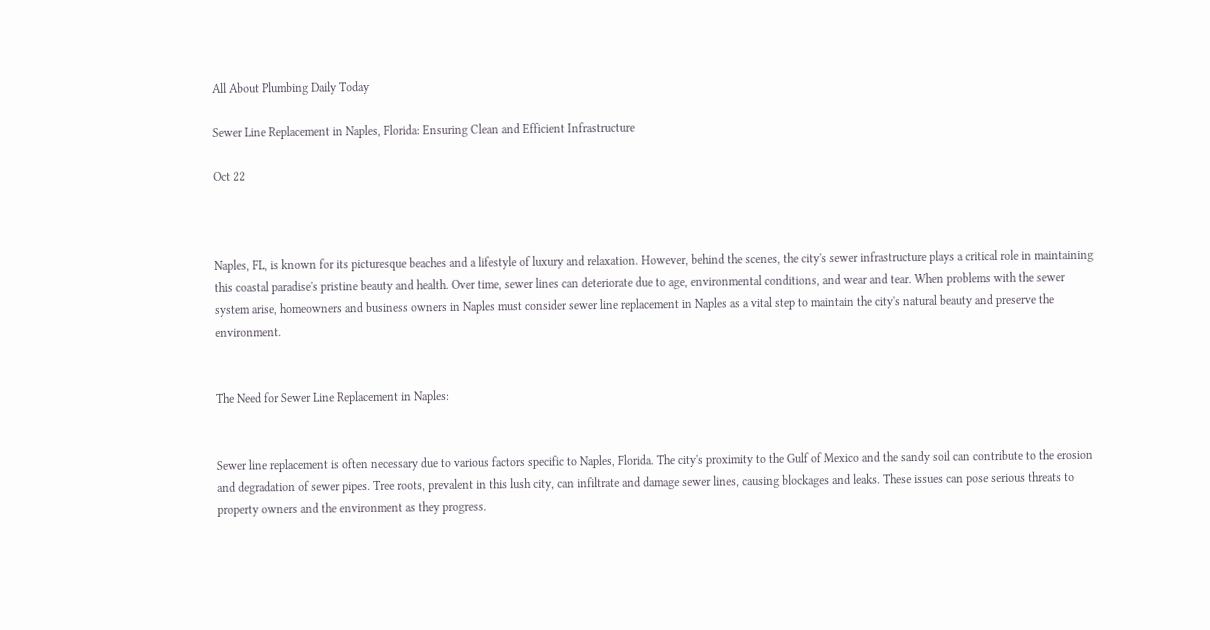All About Plumbing Daily Today

Sewer Line Replacement in Naples, Florida: Ensuring Clean and Efficient Infrastructure

Oct 22



Naples, FL, is known for its picturesque beaches and a lifestyle of luxury and relaxation. However, behind the scenes, the city's sewer infrastructure plays a critical role in maintaining this coastal paradise's pristine beauty and health. Over time, sewer lines can deteriorate due to age, environmental conditions, and wear and tear. When problems with the sewer system arise, homeowners and business owners in Naples must consider sewer line replacement in Naples as a vital step to maintain the city's natural beauty and preserve the environment.


The Need for Sewer Line Replacement in Naples:


Sewer line replacement is often necessary due to various factors specific to Naples, Florida. The city's proximity to the Gulf of Mexico and the sandy soil can contribute to the erosion and degradation of sewer pipes. Tree roots, prevalent in this lush city, can infiltrate and damage sewer lines, causing blockages and leaks. These issues can pose serious threats to property owners and the environment as they progress.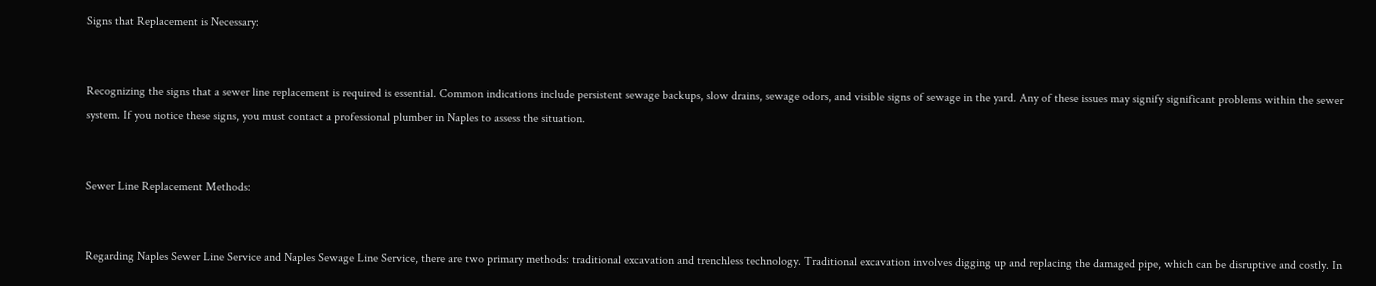Signs that Replacement is Necessary:


Recognizing the signs that a sewer line replacement is required is essential. Common indications include persistent sewage backups, slow drains, sewage odors, and visible signs of sewage in the yard. Any of these issues may signify significant problems within the sewer system. If you notice these signs, you must contact a professional plumber in Naples to assess the situation.


Sewer Line Replacement Methods:


Regarding Naples Sewer Line Service and Naples Sewage Line Service, there are two primary methods: traditional excavation and trenchless technology. Traditional excavation involves digging up and replacing the damaged pipe, which can be disruptive and costly. In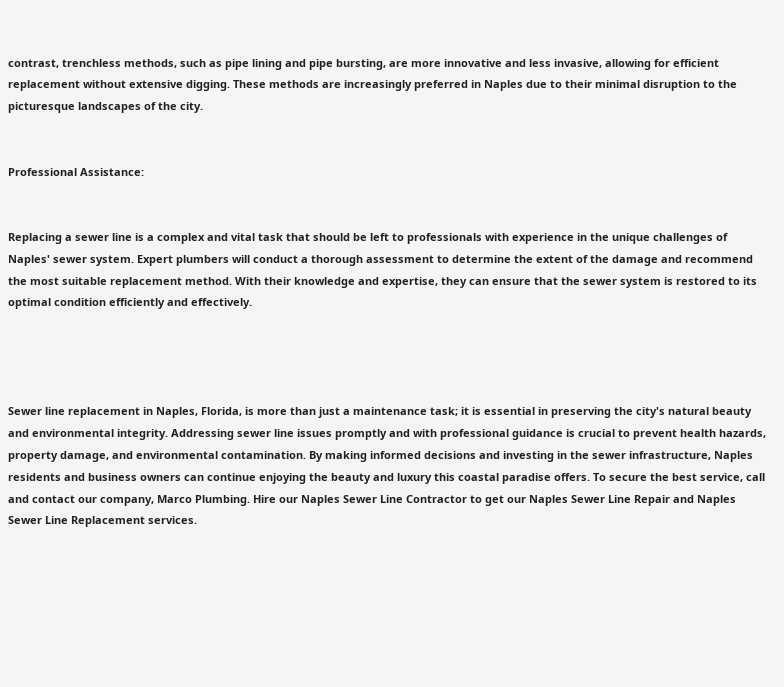contrast, trenchless methods, such as pipe lining and pipe bursting, are more innovative and less invasive, allowing for efficient replacement without extensive digging. These methods are increasingly preferred in Naples due to their minimal disruption to the picturesque landscapes of the city.


Professional Assistance:


Replacing a sewer line is a complex and vital task that should be left to professionals with experience in the unique challenges of Naples' sewer system. Expert plumbers will conduct a thorough assessment to determine the extent of the damage and recommend the most suitable replacement method. With their knowledge and expertise, they can ensure that the sewer system is restored to its optimal condition efficiently and effectively.




Sewer line replacement in Naples, Florida, is more than just a maintenance task; it is essential in preserving the city's natural beauty and environmental integrity. Addressing sewer line issues promptly and with professional guidance is crucial to prevent health hazards, property damage, and environmental contamination. By making informed decisions and investing in the sewer infrastructure, Naples residents and business owners can continue enjoying the beauty and luxury this coastal paradise offers. To secure the best service, call and contact our company, Marco Plumbing. Hire our Naples Sewer Line Contractor to get our Naples Sewer Line Repair and Naples Sewer Line Replacement services.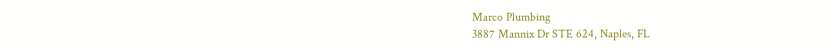Marco Plumbing
3887 Mannix Dr STE 624, Naples, FL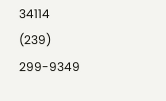34114
(239) 299-9349